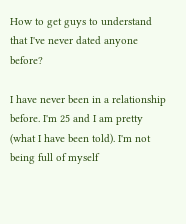How to get guys to understand that I've never dated anyone before?

I have never been in a relationship before. I'm 25 and I am pretty (what I have been told). I'm not being full of myself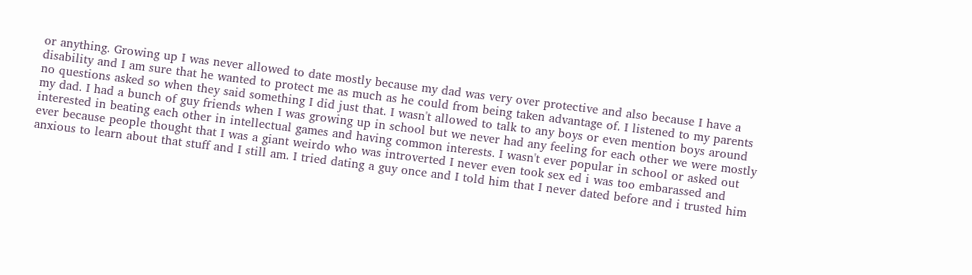or anything. Growing up I was never allowed to date mostly because my dad was very over protective and also because I have a disability and I am sure that he wanted to protect me as much as he could from being taken advantage of. I listened to my parents no questions asked so when they said something I did just that. I wasn't allowed to talk to any boys or even mention boys around my dad. I had a bunch of guy friends when I was growing up in school but we never had any feeling for each other we were mostly interested in beating each other in intellectual games and having common interests. I wasn't ever popular in school or asked out ever because people thought that I was a giant weirdo who was introverted I never even took sex ed i was too embarassed and anxious to learn about that stuff and I still am. I tried dating a guy once and I told him that I never dated before and i trusted him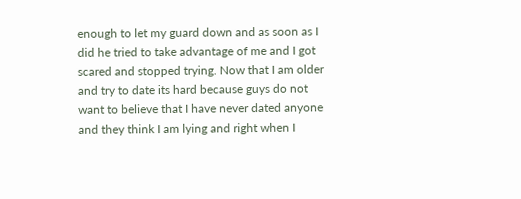enough to let my guard down and as soon as I did he tried to take advantage of me and I got scared and stopped trying. Now that I am older and try to date its hard because guys do not want to believe that I have never dated anyone and they think I am lying and right when I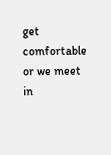get comfortable or we meet in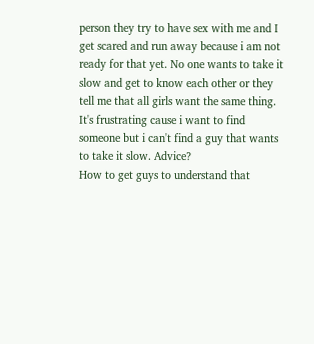person they try to have sex with me and I get scared and run away because i am not ready for that yet. No one wants to take it slow and get to know each other or they tell me that all girls want the same thing. It's frustrating cause i want to find someone but i can't find a guy that wants to take it slow. Advice?
How to get guys to understand that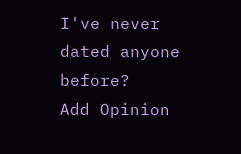I've never dated anyone before?
Add Opinion